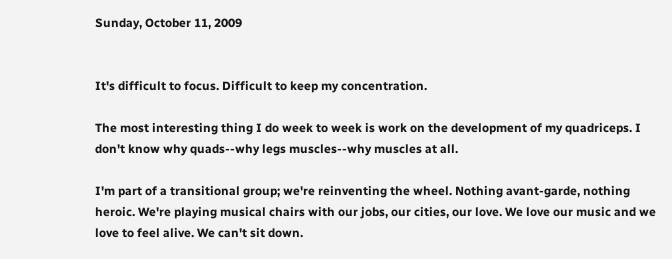Sunday, October 11, 2009


It's difficult to focus. Difficult to keep my concentration.

The most interesting thing I do week to week is work on the development of my quadriceps. I don't know why quads--why legs muscles--why muscles at all.

I'm part of a transitional group; we're reinventing the wheel. Nothing avant-garde, nothing heroic. We're playing musical chairs with our jobs, our cities, our love. We love our music and we love to feel alive. We can't sit down.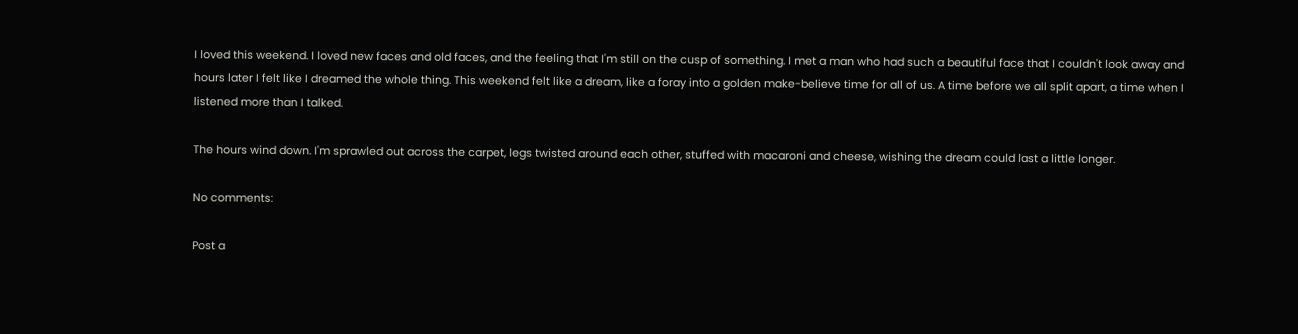I loved this weekend. I loved new faces and old faces, and the feeling that I'm still on the cusp of something. I met a man who had such a beautiful face that I couldn't look away and hours later I felt like I dreamed the whole thing. This weekend felt like a dream, like a foray into a golden make-believe time for all of us. A time before we all split apart, a time when I listened more than I talked.

The hours wind down. I'm sprawled out across the carpet, legs twisted around each other, stuffed with macaroni and cheese, wishing the dream could last a little longer.

No comments:

Post a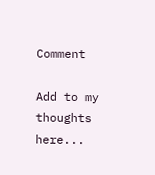Comment

Add to my thoughts here...